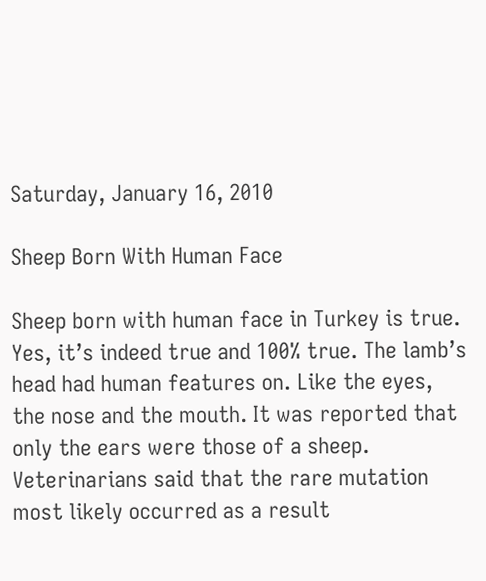Saturday, January 16, 2010

Sheep Born With Human Face

Sheep born with human face in Turkey is true. Yes, it’s indeed true and 100% true. The lamb’s head had human features on. Like the eyes, the nose and the mouth. It was reported that only the ears were those of a sheep. Veterinarians said that the rare mutation most likely occurred as a result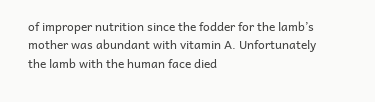of improper nutrition since the fodder for the lamb’s mother was abundant with vitamin A. Unfortunately the lamb with the human face died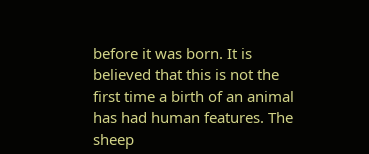before it was born. It is believed that this is not the first time a birth of an animal has had human features. The sheep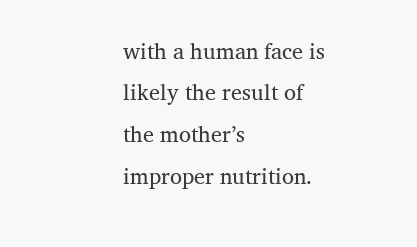with a human face is likely the result of the mother’s improper nutrition.